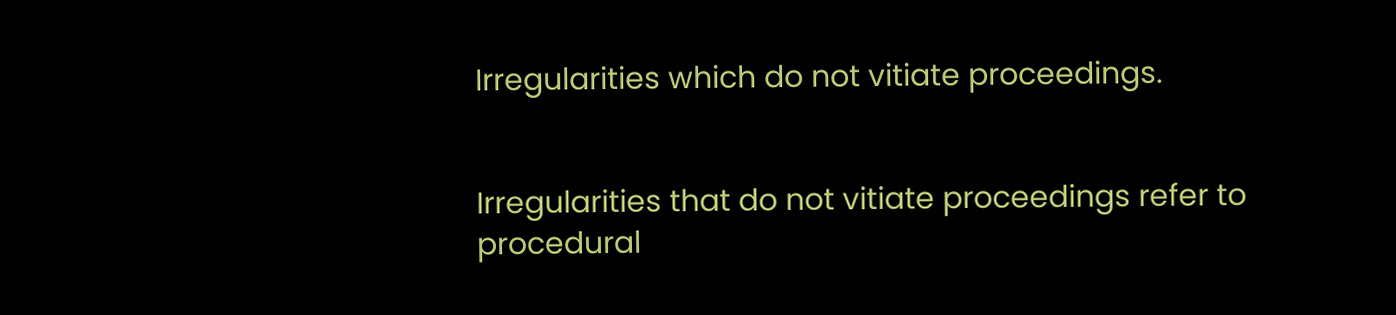Irregularities which do not vitiate proceedings.


Irregularities that do not vitiate proceedings refer to procedural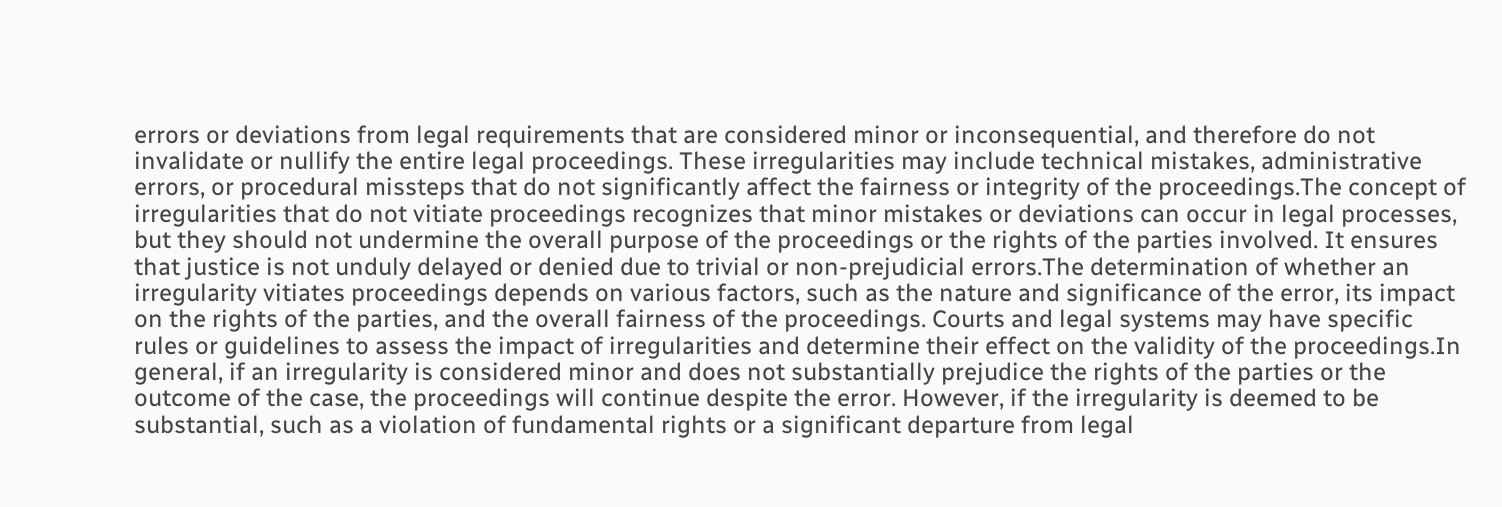errors or deviations from legal requirements that are considered minor or inconsequential, and therefore do not invalidate or nullify the entire legal proceedings. These irregularities may include technical mistakes, administrative errors, or procedural missteps that do not significantly affect the fairness or integrity of the proceedings.The concept of irregularities that do not vitiate proceedings recognizes that minor mistakes or deviations can occur in legal processes, but they should not undermine the overall purpose of the proceedings or the rights of the parties involved. It ensures that justice is not unduly delayed or denied due to trivial or non-prejudicial errors.The determination of whether an irregularity vitiates proceedings depends on various factors, such as the nature and significance of the error, its impact on the rights of the parties, and the overall fairness of the proceedings. Courts and legal systems may have specific rules or guidelines to assess the impact of irregularities and determine their effect on the validity of the proceedings.In general, if an irregularity is considered minor and does not substantially prejudice the rights of the parties or the outcome of the case, the proceedings will continue despite the error. However, if the irregularity is deemed to be substantial, such as a violation of fundamental rights or a significant departure from legal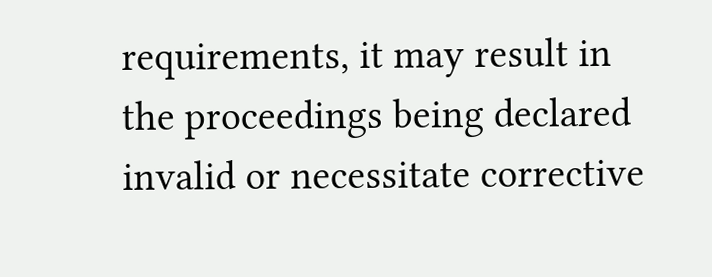requirements, it may result in the proceedings being declared invalid or necessitate corrective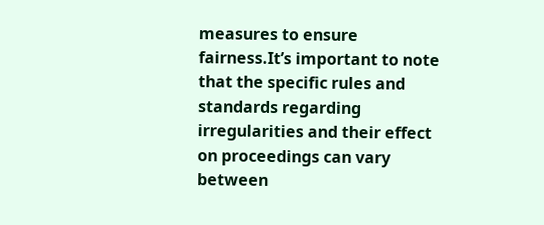measures to ensure fairness.It’s important to note that the specific rules and standards regarding irregularities and their effect on proceedings can vary between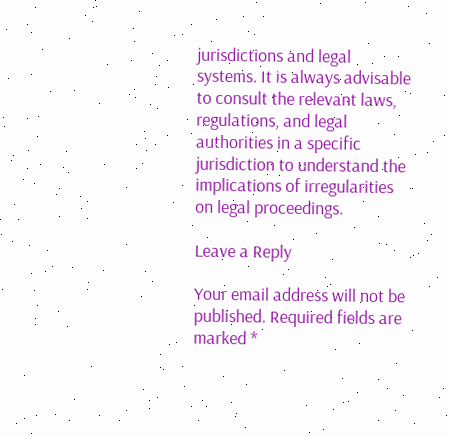jurisdictions and legal systems. It is always advisable to consult the relevant laws, regulations, and legal authorities in a specific jurisdiction to understand the implications of irregularities on legal proceedings.

Leave a Reply

Your email address will not be published. Required fields are marked *